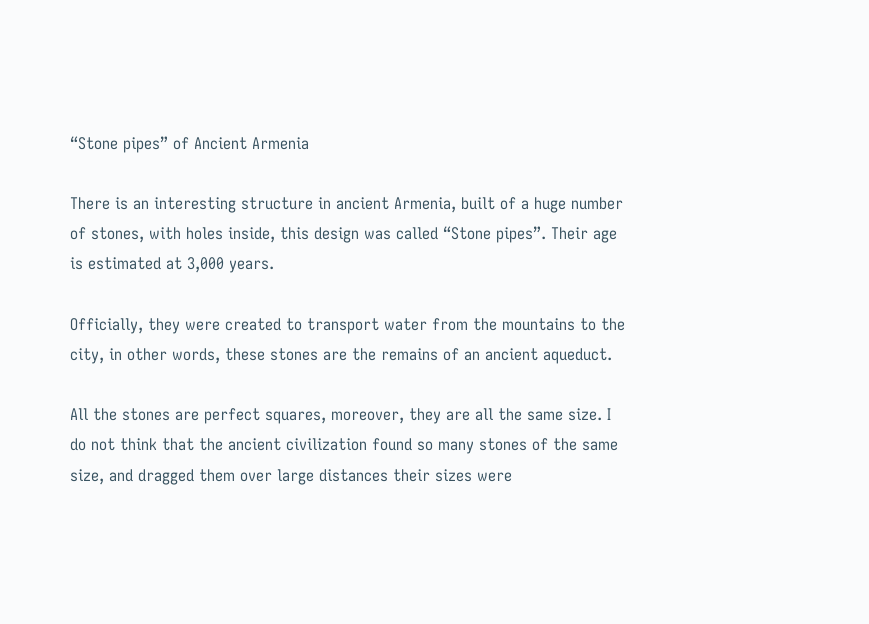“Stone pipes” of Ancient Armenia

There is an interesting structure in ancient Armenia, built of a huge number of stones, with holes inside, this design was called “Stone pipes”. Their age is estimated at 3,000 years.

Officially, they were created to transport water from the mountains to the city, in other words, these stones are the remains of an ancient aqueduct.

All the stones are perfect squares, moreover, they are all the same size. I do not think that the ancient civilization found so many stones of the same size, and dragged them over large distances their sizes were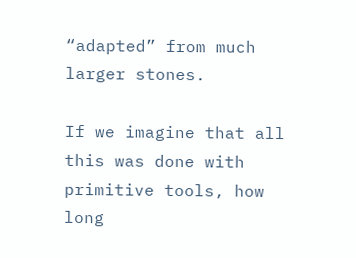“adapted” from much larger stones.

If we imagine that all this was done with primitive tools, how long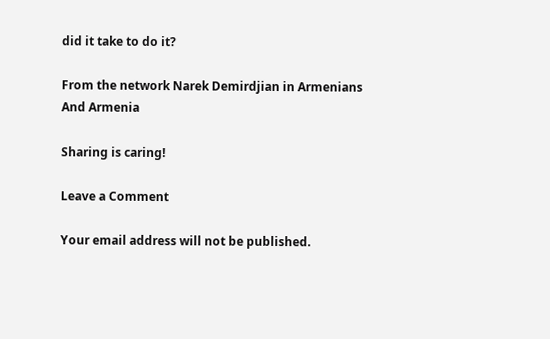did it take to do it?

From the network Narek Demirdjian in Armenians And Armenia

Sharing is caring!

Leave a Comment

Your email address will not be published.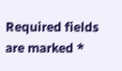Required fields are marked *